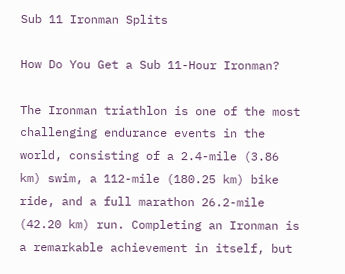Sub 11 Ironman Splits

How Do You Get a Sub 11-Hour Ironman?

The Ironman triathlon is one of the most challenging endurance events in the world, consisting of a 2.4-mile (3.86 km) swim, a 112-mile (180.25 km) bike ride, and a full marathon 26.2-mile (42.20 km) run. Completing an Ironman is a remarkable achievement in itself, but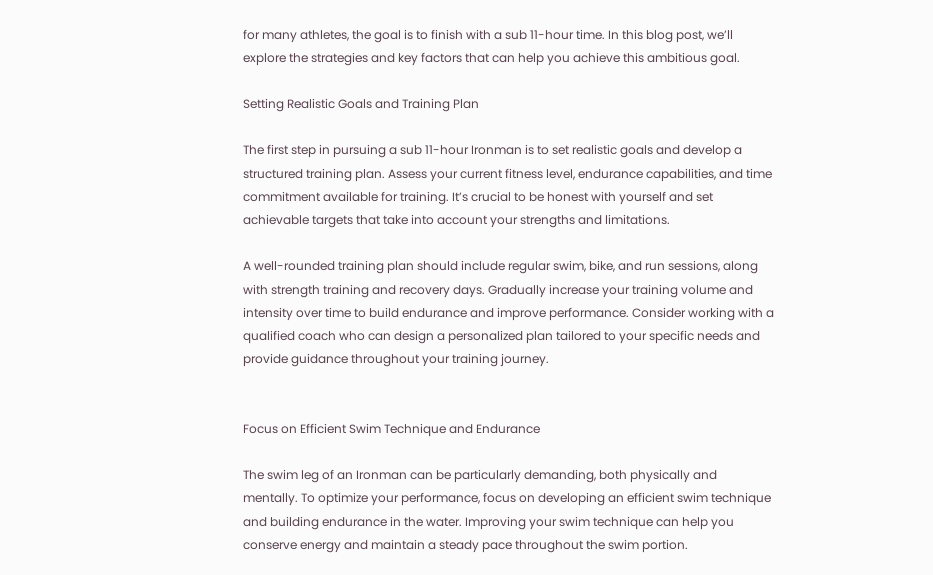for many athletes, the goal is to finish with a sub 11-hour time. In this blog post, we’ll explore the strategies and key factors that can help you achieve this ambitious goal.

Setting Realistic Goals and Training Plan

The first step in pursuing a sub 11-hour Ironman is to set realistic goals and develop a structured training plan. Assess your current fitness level, endurance capabilities, and time commitment available for training. It’s crucial to be honest with yourself and set achievable targets that take into account your strengths and limitations.

A well-rounded training plan should include regular swim, bike, and run sessions, along with strength training and recovery days. Gradually increase your training volume and intensity over time to build endurance and improve performance. Consider working with a qualified coach who can design a personalized plan tailored to your specific needs and provide guidance throughout your training journey.


Focus on Efficient Swim Technique and Endurance

The swim leg of an Ironman can be particularly demanding, both physically and mentally. To optimize your performance, focus on developing an efficient swim technique and building endurance in the water. Improving your swim technique can help you conserve energy and maintain a steady pace throughout the swim portion.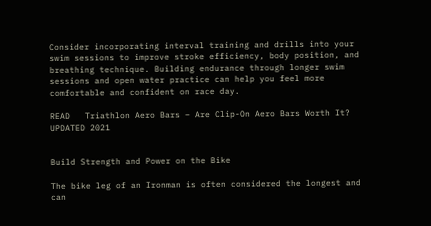Consider incorporating interval training and drills into your swim sessions to improve stroke efficiency, body position, and breathing technique. Building endurance through longer swim sessions and open water practice can help you feel more comfortable and confident on race day.

READ   Triathlon Aero Bars – Are Clip-On Aero Bars Worth It? UPDATED 2021


Build Strength and Power on the Bike

The bike leg of an Ironman is often considered the longest and can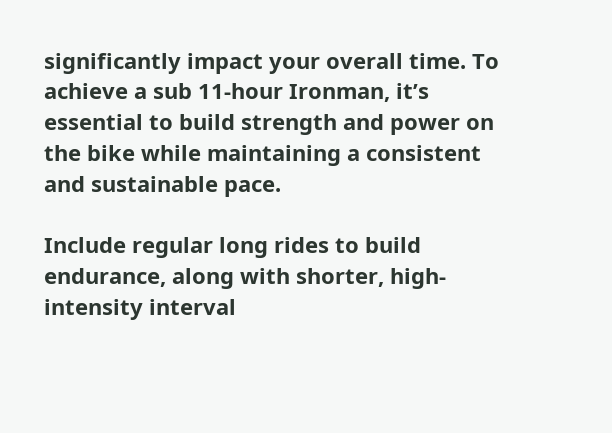significantly impact your overall time. To achieve a sub 11-hour Ironman, it’s essential to build strength and power on the bike while maintaining a consistent and sustainable pace.

Include regular long rides to build endurance, along with shorter, high-intensity interval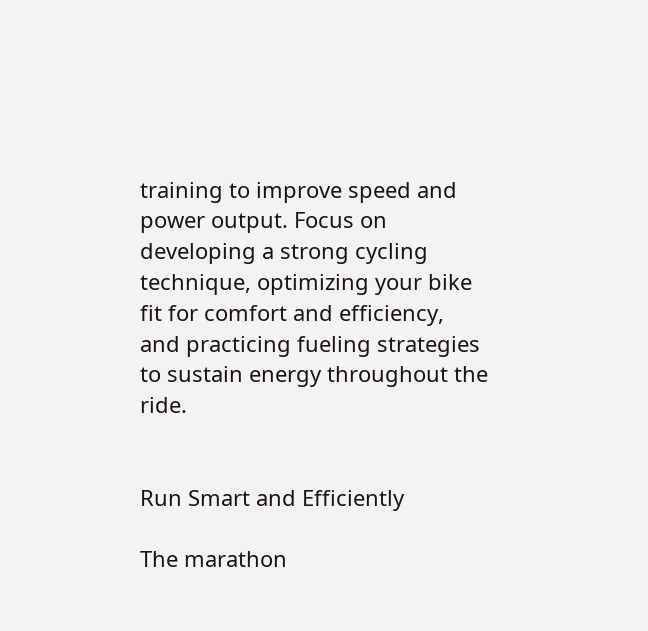training to improve speed and power output. Focus on developing a strong cycling technique, optimizing your bike fit for comfort and efficiency, and practicing fueling strategies to sustain energy throughout the ride.


Run Smart and Efficiently

The marathon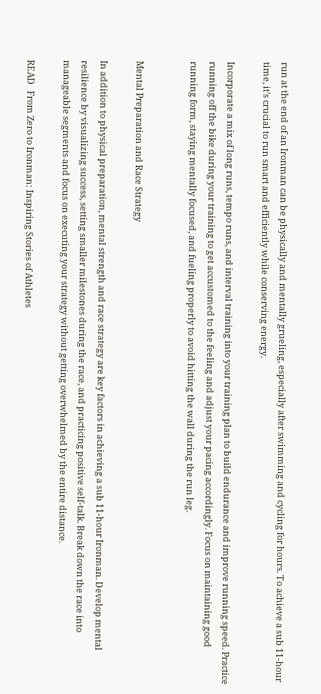run at the end of an Ironman can be physically and mentally grueling, especially after swimming and cycling for hours. To achieve a sub 11-hour time, it’s crucial to run smart and efficiently while conserving energy.

Incorporate a mix of long runs, tempo runs, and interval training into your training plan to build endurance and improve running speed. Practice running off the bike during your training to get accustomed to the feeling and adjust your pacing accordingly. Focus on maintaining good running form, staying mentally focused, and fueling properly to avoid hitting the wall during the run leg.


Mental Preparation and Race Strategy

In addition to physical preparation, mental strength and race strategy are key factors in achieving a sub 11-hour Ironman. Develop mental resilience by visualizing success, setting smaller milestones during the race, and practicing positive self-talk. Break down the race into manageable segments and focus on executing your strategy without getting overwhelmed by the entire distance.

READ   From Zero to Ironman: Inspiring Stories of Athletes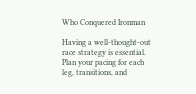Who Conquered Ironman

Having a well-thought-out race strategy is essential. Plan your pacing for each leg, transitions, and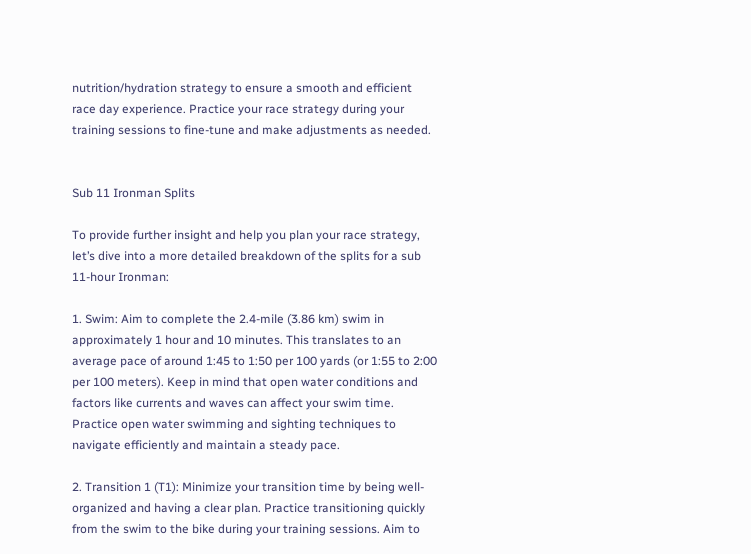nutrition/hydration strategy to ensure a smooth and efficient race day experience. Practice your race strategy during your training sessions to fine-tune and make adjustments as needed.


Sub 11 Ironman Splits

To provide further insight and help you plan your race strategy, let’s dive into a more detailed breakdown of the splits for a sub 11-hour Ironman:

1. Swim: Aim to complete the 2.4-mile (3.86 km) swim in approximately 1 hour and 10 minutes. This translates to an average pace of around 1:45 to 1:50 per 100 yards (or 1:55 to 2:00 per 100 meters). Keep in mind that open water conditions and factors like currents and waves can affect your swim time. Practice open water swimming and sighting techniques to navigate efficiently and maintain a steady pace.

2. Transition 1 (T1): Minimize your transition time by being well-organized and having a clear plan. Practice transitioning quickly from the swim to the bike during your training sessions. Aim to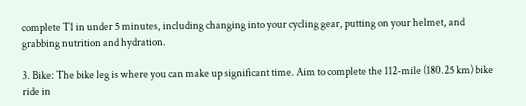complete T1 in under 5 minutes, including changing into your cycling gear, putting on your helmet, and grabbing nutrition and hydration.

3. Bike: The bike leg is where you can make up significant time. Aim to complete the 112-mile (180.25 km) bike ride in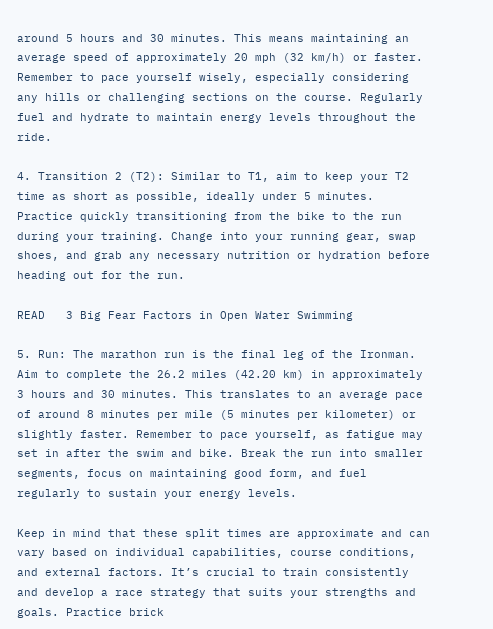around 5 hours and 30 minutes. This means maintaining an average speed of approximately 20 mph (32 km/h) or faster. Remember to pace yourself wisely, especially considering any hills or challenging sections on the course. Regularly fuel and hydrate to maintain energy levels throughout the ride.

4. Transition 2 (T2): Similar to T1, aim to keep your T2 time as short as possible, ideally under 5 minutes. Practice quickly transitioning from the bike to the run during your training. Change into your running gear, swap shoes, and grab any necessary nutrition or hydration before heading out for the run.

READ   3 Big Fear Factors in Open Water Swimming

5. Run: The marathon run is the final leg of the Ironman. Aim to complete the 26.2 miles (42.20 km) in approximately 3 hours and 30 minutes. This translates to an average pace of around 8 minutes per mile (5 minutes per kilometer) or slightly faster. Remember to pace yourself, as fatigue may set in after the swim and bike. Break the run into smaller segments, focus on maintaining good form, and fuel regularly to sustain your energy levels.

Keep in mind that these split times are approximate and can vary based on individual capabilities, course conditions, and external factors. It’s crucial to train consistently and develop a race strategy that suits your strengths and goals. Practice brick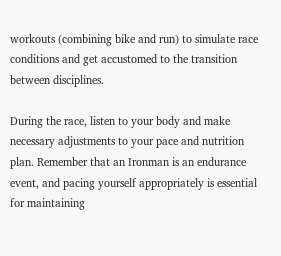workouts (combining bike and run) to simulate race conditions and get accustomed to the transition between disciplines.

During the race, listen to your body and make necessary adjustments to your pace and nutrition plan. Remember that an Ironman is an endurance event, and pacing yourself appropriately is essential for maintaining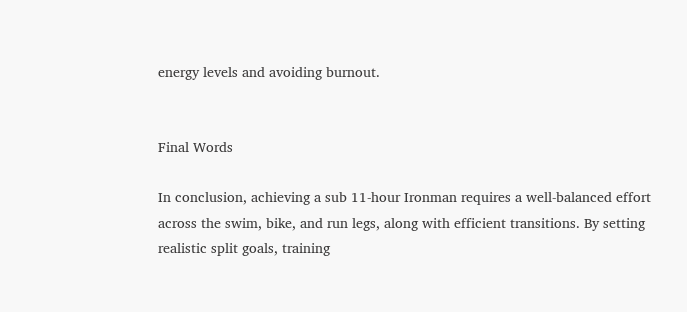energy levels and avoiding burnout.


Final Words

In conclusion, achieving a sub 11-hour Ironman requires a well-balanced effort across the swim, bike, and run legs, along with efficient transitions. By setting realistic split goals, training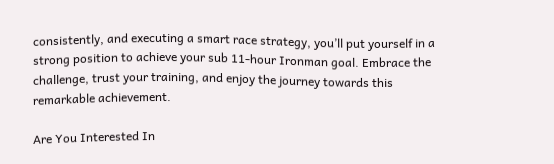consistently, and executing a smart race strategy, you’ll put yourself in a strong position to achieve your sub 11-hour Ironman goal. Embrace the challenge, trust your training, and enjoy the journey towards this remarkable achievement.

Are You Interested In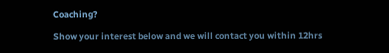Coaching?

Show your interest below and we will contact you within 12hrs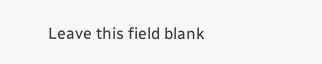Leave this field blank